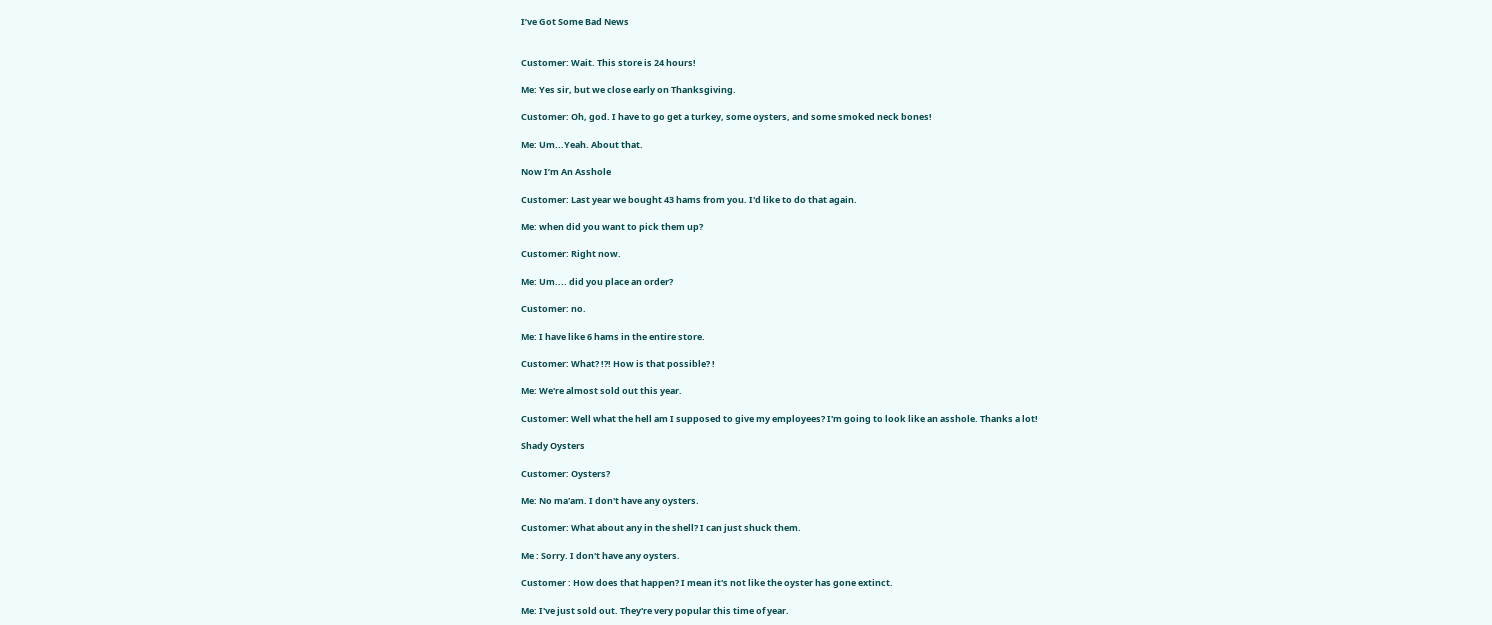I’ve Got Some Bad News


Customer: Wait. This store is 24 hours!

Me: Yes sir, but we close early on Thanksgiving.

Customer: Oh, god. I have to go get a turkey, some oysters, and some smoked neck bones!

Me: Um...Yeah. About that.

Now I’m An Asshole

Customer: Last year we bought 43 hams from you. I'd like to do that again.

Me: when did you want to pick them up?

Customer: Right now.

Me: Um.... did you place an order?

Customer: no.

Me: I have like 6 hams in the entire store.

Customer: What? !?! How is that possible? !

Me: We're almost sold out this year.

Customer: Well what the hell am I supposed to give my employees? I'm going to look like an asshole. Thanks a lot!

Shady Oysters

Customer: Oysters?

Me: No ma'am. I don't have any oysters.

Customer: What about any in the shell? I can just shuck them.

Me : Sorry. I don't have any oysters.

Customer : How does that happen? I mean it's not like the oyster has gone extinct.

Me: I've just sold out. They're very popular this time of year.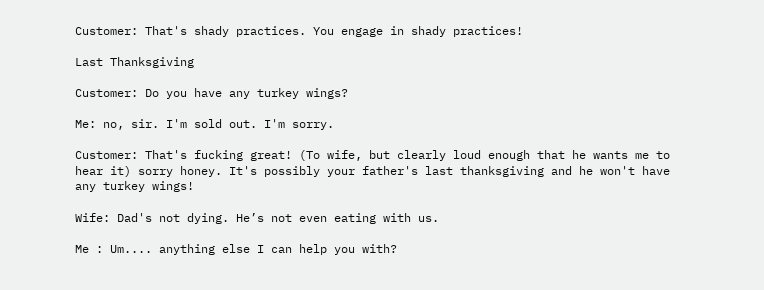Customer: That's shady practices. You engage in shady practices!

Last Thanksgiving

Customer: Do you have any turkey wings?

Me: no, sir. I'm sold out. I'm sorry.

Customer: That's fucking great! (To wife, but clearly loud enough that he wants me to hear it) sorry honey. It's possibly your father's last thanksgiving and he won't have any turkey wings!

Wife: Dad's not dying. He’s not even eating with us.

Me : Um.... anything else I can help you with?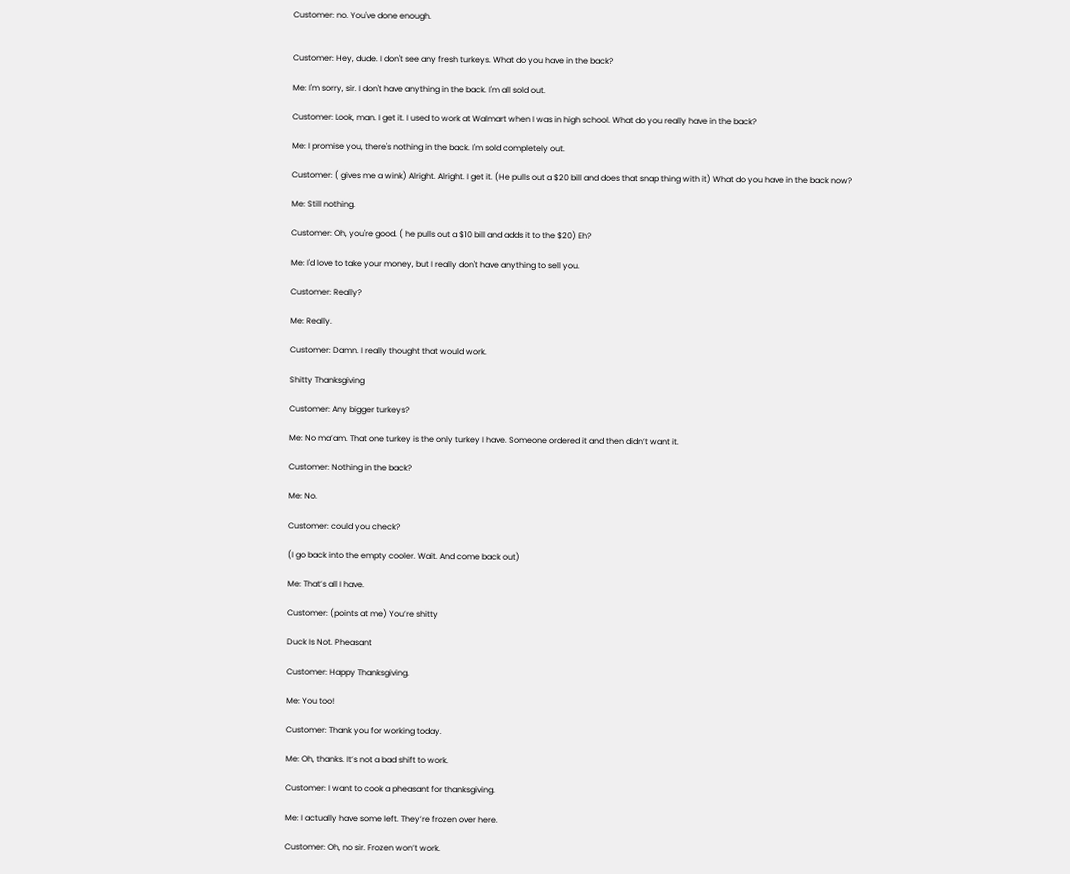Customer: no. You've done enough.


Customer: Hey, dude. I don't see any fresh turkeys. What do you have in the back?

Me: I'm sorry, sir. I don't have anything in the back. I'm all sold out.

Customer: Look, man. I get it. I used to work at Walmart when I was in high school. What do you really have in the back?

Me: I promise you, there's nothing in the back. I'm sold completely out.

Customer: ( gives me a wink) Alright. Alright. I get it. (He pulls out a $20 bill and does that snap thing with it) What do you have in the back now?

Me: Still nothing.

Customer: Oh, you're good. ( he pulls out a $10 bill and adds it to the $20) Eh?

Me: I'd love to take your money, but I really don't have anything to sell you.

Customer: Really?

Me: Really.

Customer: Damn. I really thought that would work.

Shitty Thanksgiving

Customer: Any bigger turkeys?

Me: No ma’am. That one turkey is the only turkey I have. Someone ordered it and then didn’t want it.

Customer: Nothing in the back?

Me: No.

Customer: could you check?

(I go back into the empty cooler. Wait. And come back out)

Me: That’s all I have.

Customer: (points at me) You’re shitty

Duck Is Not. Pheasant

Customer: Happy Thanksgiving.

Me: You too!

Customer: Thank you for working today.

Me: Oh, thanks. It’s not a bad shift to work.

Customer: I want to cook a pheasant for thanksgiving.

Me: I actually have some left. They’re frozen over here.

Customer: Oh, no sir. Frozen won’t work.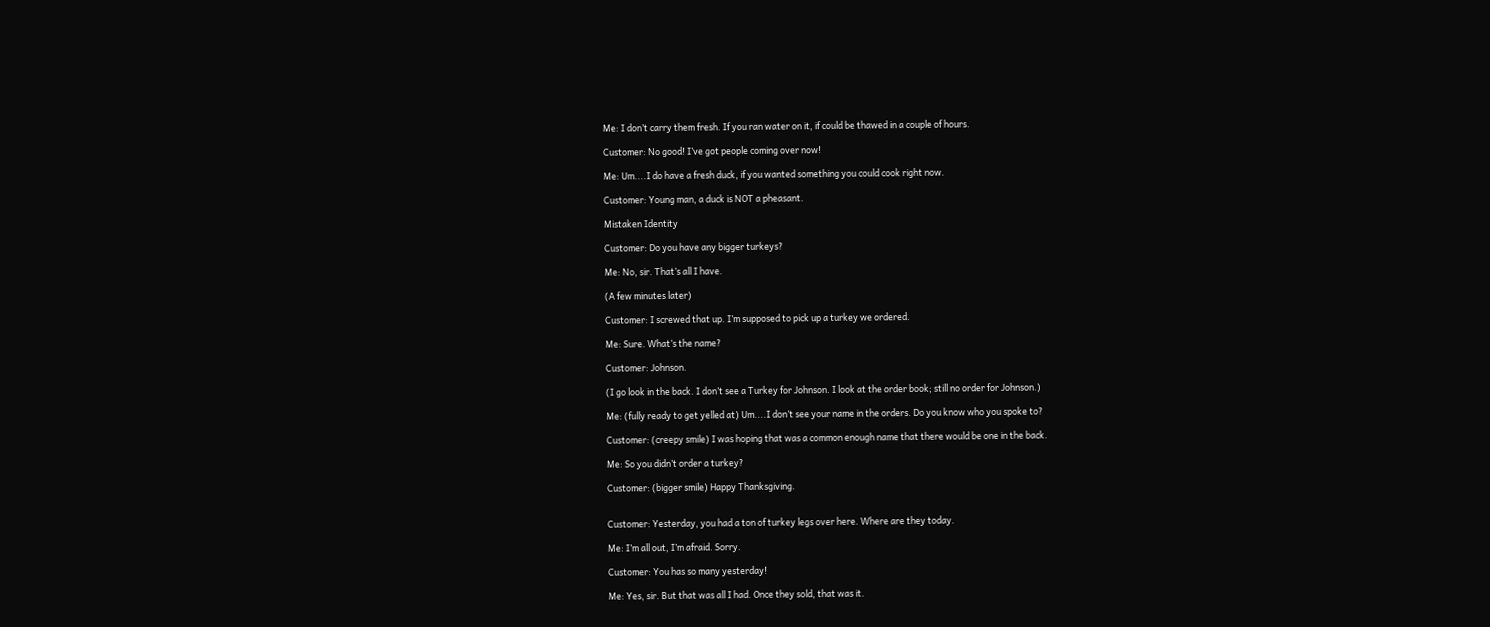Me: I don’t carry them fresh. If you ran water on it, if could be thawed in a couple of hours.

Customer: No good! I’ve got people coming over now!

Me: Um....I do have a fresh duck, if you wanted something you could cook right now.

Customer: Young man, a duck is NOT a pheasant.

Mistaken Identity

Customer: Do you have any bigger turkeys?

Me: No, sir. That’s all I have.

(A few minutes later)

Customer: I screwed that up. I’m supposed to pick up a turkey we ordered.

Me: Sure. What’s the name?

Customer: Johnson.

(I go look in the back. I don’t see a Turkey for Johnson. I look at the order book; still no order for Johnson.)

Me: (fully ready to get yelled at) Um....I don’t see your name in the orders. Do you know who you spoke to?

Customer: (creepy smile) I was hoping that was a common enough name that there would be one in the back.

Me: So you didn’t order a turkey?

Customer: (bigger smile) Happy Thanksgiving.


Customer: Yesterday, you had a ton of turkey legs over here. Where are they today.

Me: I’m all out, I’m afraid. Sorry.

Customer: You has so many yesterday!

Me: Yes, sir. But that was all I had. Once they sold, that was it.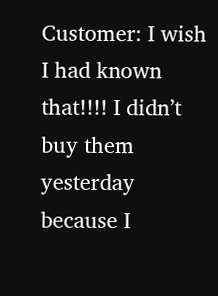Customer: I wish I had known that!!!! I didn’t buy them yesterday because I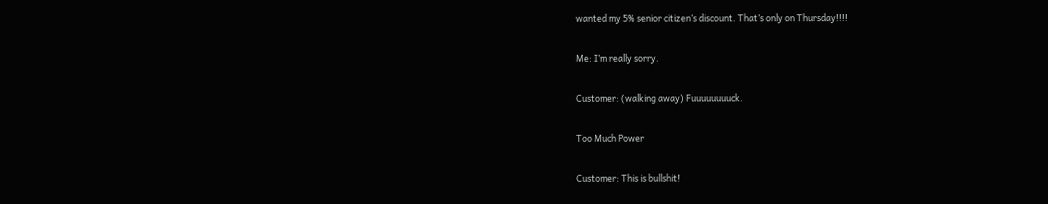wanted my 5% senior citizen’s discount. That’s only on Thursday!!!!

Me: I’m really sorry.

Customer: (walking away) Fuuuuuuuuck.

Too Much Power

Customer: This is bullshit!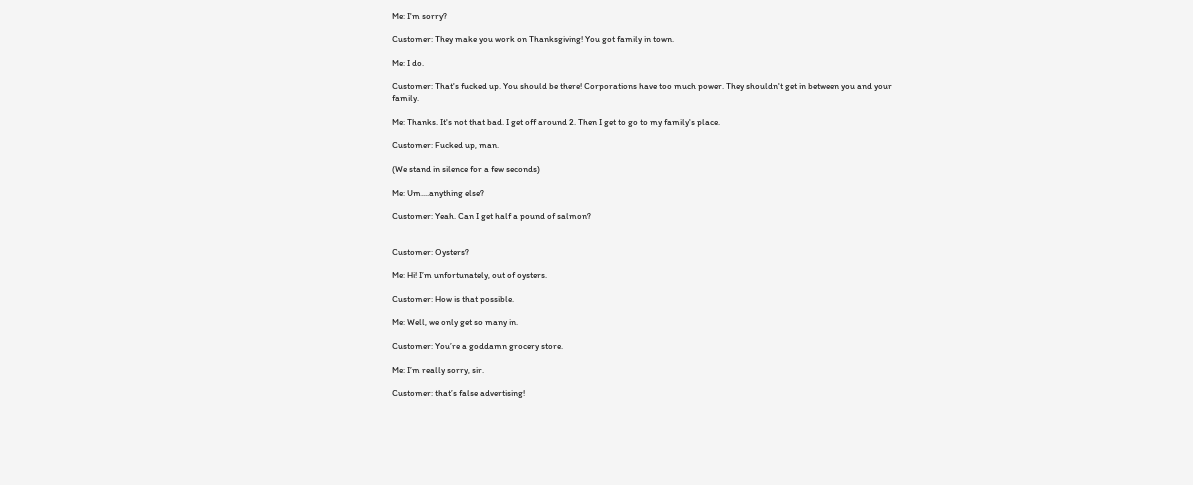Me: I'm sorry?

Customer: They make you work on Thanksgiving! You got family in town.

Me: I do.

Customer: That's fucked up. You should be there! Corporations have too much power. They shouldn't get in between you and your family.

Me: Thanks. It's not that bad. I get off around 2. Then I get to go to my family's place.

Customer: Fucked up, man.

(We stand in silence for a few seconds)

Me: Um....anything else?

Customer: Yeah. Can I get half a pound of salmon?


Customer: Oysters?

Me: Hi! I’m unfortunately, out of oysters.

Customer: How is that possible.

Me: Well, we only get so many in.

Customer: You’re a goddamn grocery store.

Me: I’m really sorry, sir.

Customer: that’s false advertising!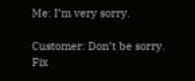Me: I’m very sorry.

Customer: Don’t be sorry. Fix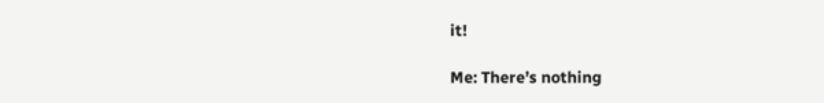it!

Me: There’s nothing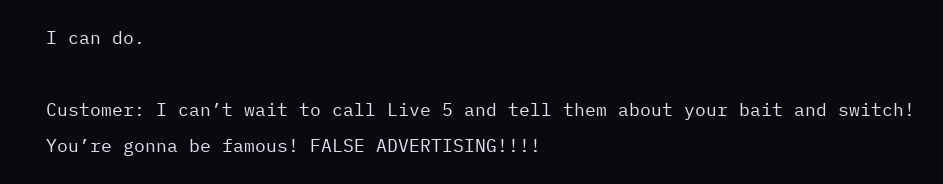I can do.

Customer: I can’t wait to call Live 5 and tell them about your bait and switch! You’re gonna be famous! FALSE ADVERTISING!!!!